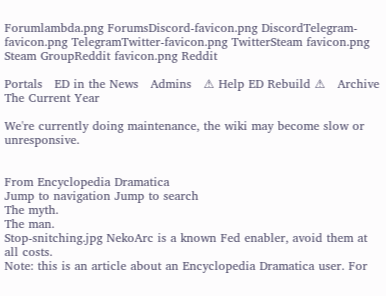Forumlambda.png ForumsDiscord-favicon.png DiscordTelegram-favicon.png TelegramTwitter-favicon.png TwitterSteam favicon.png Steam GroupReddit favicon.png Reddit

Portals   ED in the News   Admins   ⚠ Help ED Rebuild ⚠   Archive   The Current Year

We're currently doing maintenance, the wiki may become slow or unresponsive.


From Encyclopedia Dramatica
Jump to navigation Jump to search
The myth.
The man.
Stop-snitching.jpg NekoArc is a known Fed enabler, avoid them at all costs.
Note: this is an article about an Encyclopedia Dramatica user. For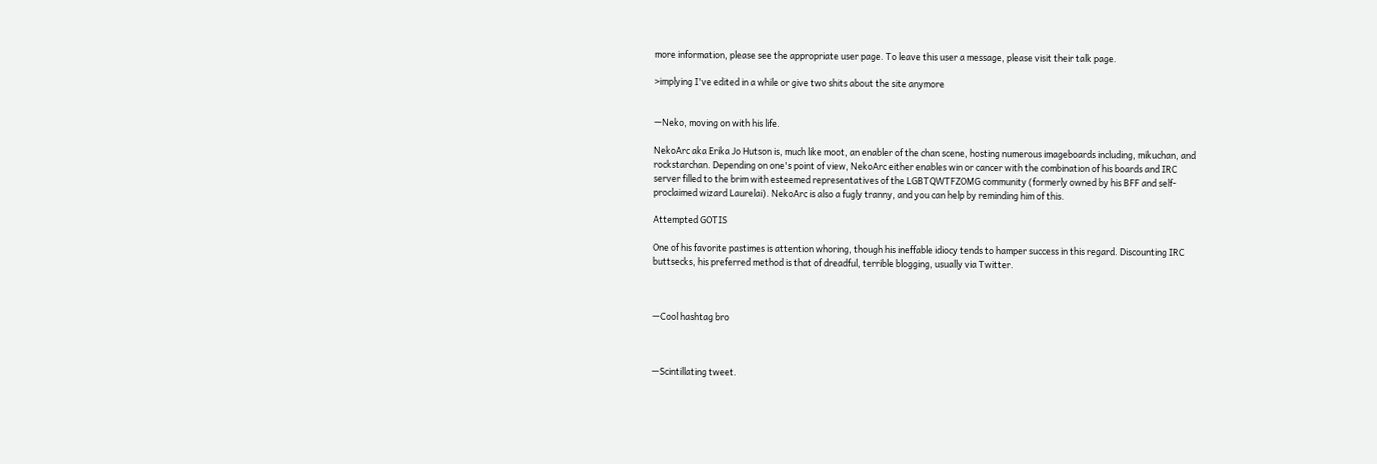more information, please see the appropriate user page. To leave this user a message, please visit their talk page.

>implying I've edited in a while or give two shits about the site anymore


—Neko, moving on with his life.

NekoArc aka Erika Jo Hutson is, much like moot, an enabler of the chan scene, hosting numerous imageboards including, mikuchan, and rockstarchan. Depending on one's point of view, NekoArc either enables win or cancer with the combination of his boards and IRC server filled to the brim with esteemed representatives of the LGBTQWTFZOMG community (formerly owned by his BFF and self-proclaimed wizard Laurelai). NekoArc is also a fugly tranny, and you can help by reminding him of this.

Attempted GOTIS

One of his favorite pastimes is attention whoring, though his ineffable idiocy tends to hamper success in this regard. Discounting IRC buttsecks, his preferred method is that of dreadful, terrible blogging, usually via Twitter.



—Cool hashtag bro



—Scintillating tweet.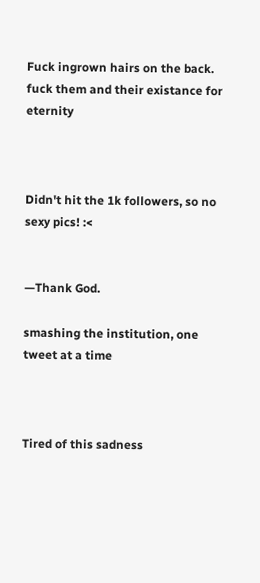Fuck ingrown hairs on the back. fuck them and their existance for eternity



Didn't hit the 1k followers, so no sexy pics! :<


—Thank God.

smashing the institution, one tweet at a time



Tired of this sadness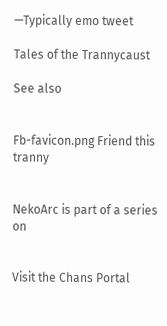—Typically emo tweet

Tales of the Trannycaust

See also


Fb-favicon.png Friend this tranny


NekoArc is part of a series on


Visit the Chans Portal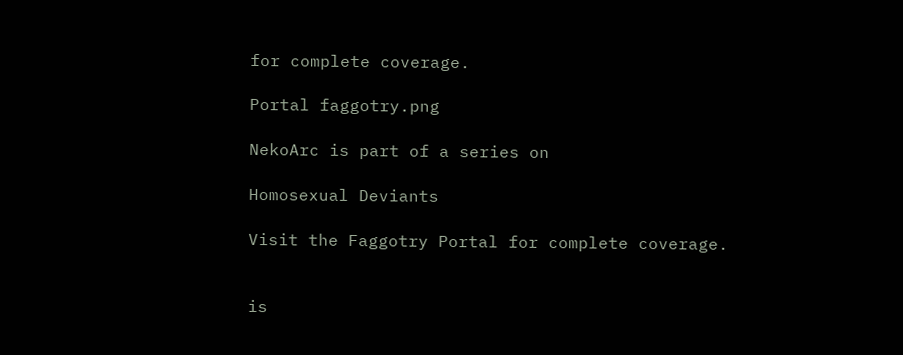for complete coverage.

Portal faggotry.png

NekoArc is part of a series on

Homosexual Deviants

Visit the Faggotry Portal for complete coverage.


is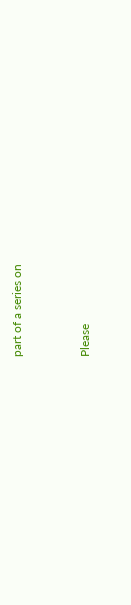part of a series on


Please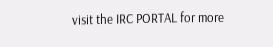visit the IRC PORTAL for more